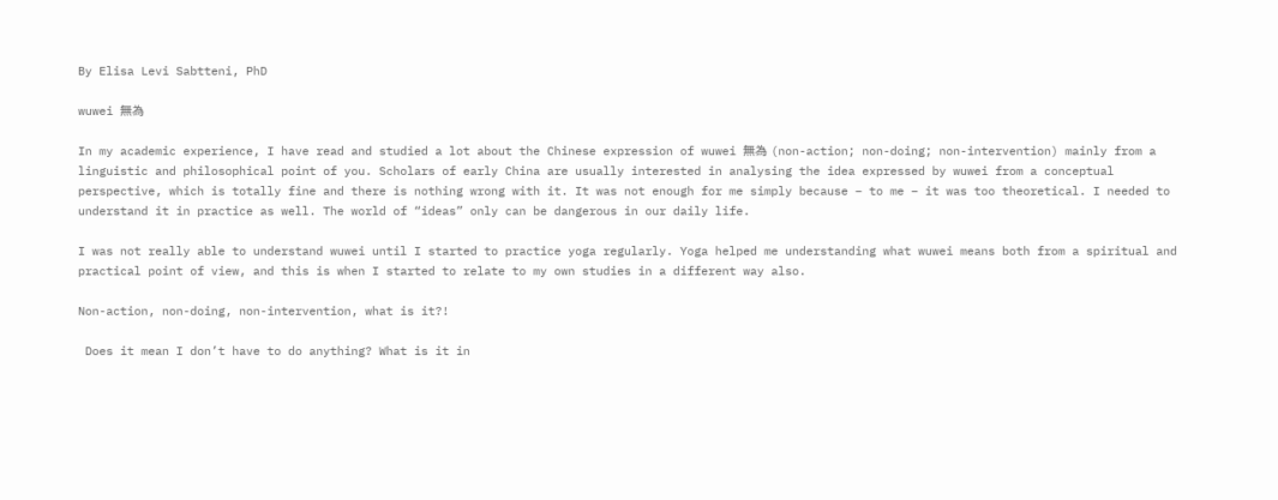By Elisa Levi Sabtteni, PhD

wuwei 無為

In my academic experience, I have read and studied a lot about the Chinese expression of wuwei 無為 (non-action; non-doing; non-intervention) mainly from a linguistic and philosophical point of you. Scholars of early China are usually interested in analysing the idea expressed by wuwei from a conceptual perspective, which is totally fine and there is nothing wrong with it. It was not enough for me simply because – to me – it was too theoretical. I needed to understand it in practice as well. The world of “ideas” only can be dangerous in our daily life.

I was not really able to understand wuwei until I started to practice yoga regularly. Yoga helped me understanding what wuwei means both from a spiritual and practical point of view, and this is when I started to relate to my own studies in a different way also.

Non-action, non-doing, non-intervention, what is it?!

 Does it mean I don’t have to do anything? What is it in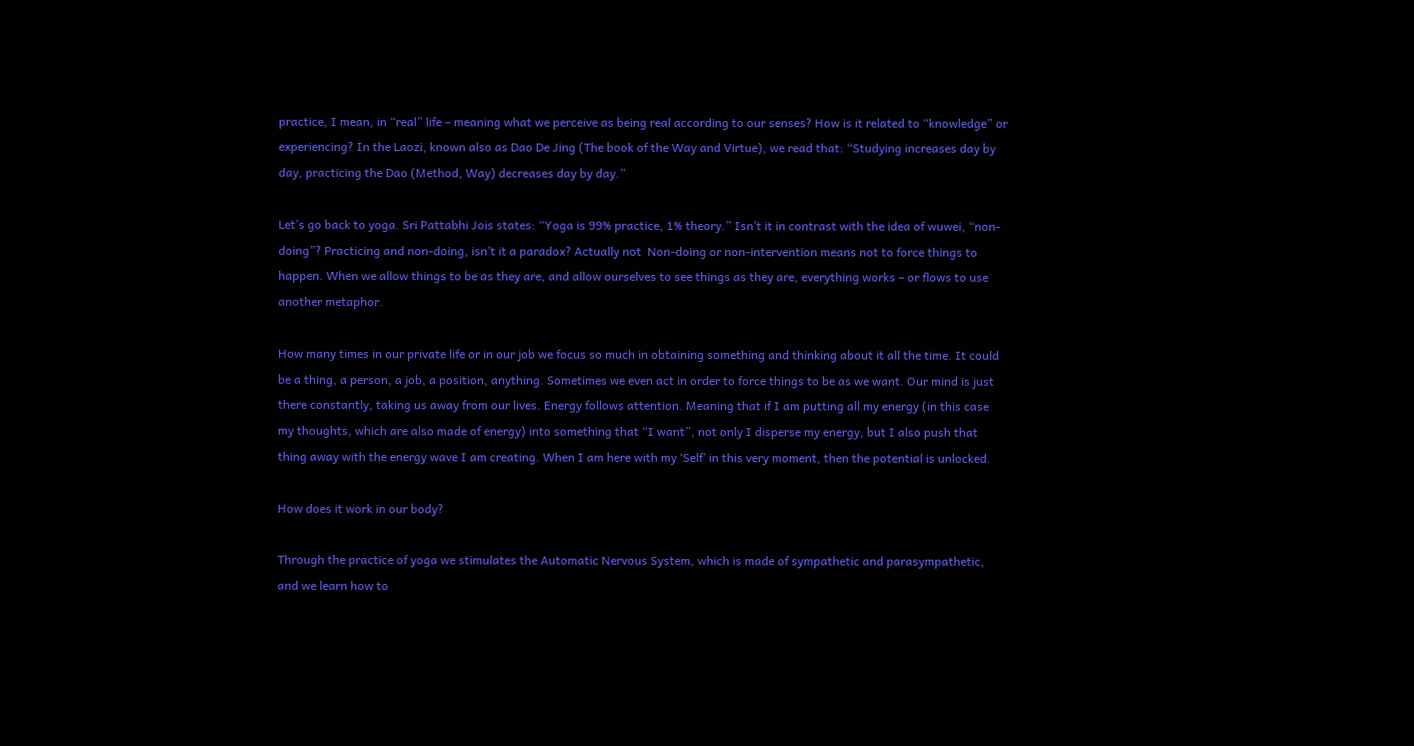practice, I mean, in “real” life – meaning what we perceive as being real according to our senses? How is it related to “knowledge” or experiencing? In the Laozi, known also as Dao De Jing (The book of the Way and Virtue), we read that: “Studying increases day by day, practicing the Dao (Method, Way) decreases day by day.”

Let’s go back to yoga. Sri Pattabhi Jois states: “Yoga is 99% practice, 1% theory.” Isn’t it in contrast with the idea of wuwei, “non-doing”? Practicing and non-doing, isn’t it a paradox? Actually not  Non-doing or non-intervention means not to force things to happen. When we allow things to be as they are, and allow ourselves to see things as they are, everything works – or flows to use another metaphor.

How many times in our private life or in our job we focus so much in obtaining something and thinking about it all the time. It could be a thing, a person, a job, a position, anything. Sometimes we even act in order to force things to be as we want. Our mind is just there constantly, taking us away from our lives. Energy follows attention. Meaning that if I am putting all my energy (in this case my thoughts, which are also made of energy) into something that “I want”, not only I disperse my energy, but I also push that thing away with the energy wave I am creating. When I am here with my ‘Self’ in this very moment, then the potential is unlocked.

How does it work in our body?

Through the practice of yoga we stimulates the Automatic Nervous System, which is made of sympathetic and parasympathetic, and we learn how to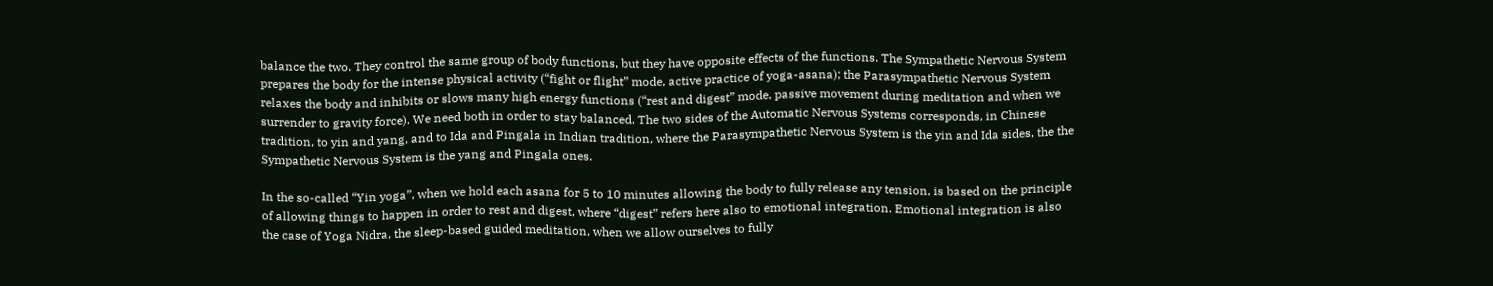balance the two. They control the same group of body functions, but they have opposite effects of the functions. The Sympathetic Nervous System prepares the body for the intense physical activity (“fight or flight” mode, active practice of yoga-asana); the Parasympathetic Nervous System relaxes the body and inhibits or slows many high energy functions (“rest and digest” mode, passive movement during meditation and when we surrender to gravity force). We need both in order to stay balanced. The two sides of the Automatic Nervous Systems corresponds, in Chinese tradition, to yin and yang, and to Ida and Pingala in Indian tradition, where the Parasympathetic Nervous System is the yin and Ida sides, the the Sympathetic Nervous System is the yang and Pingala ones.

In the so-called “Yin yoga”, when we hold each asana for 5 to 10 minutes allowing the body to fully release any tension, is based on the principle of allowing things to happen in order to rest and digest, where “digest” refers here also to emotional integration. Emotional integration is also the case of Yoga Nidra, the sleep-based guided meditation, when we allow ourselves to fully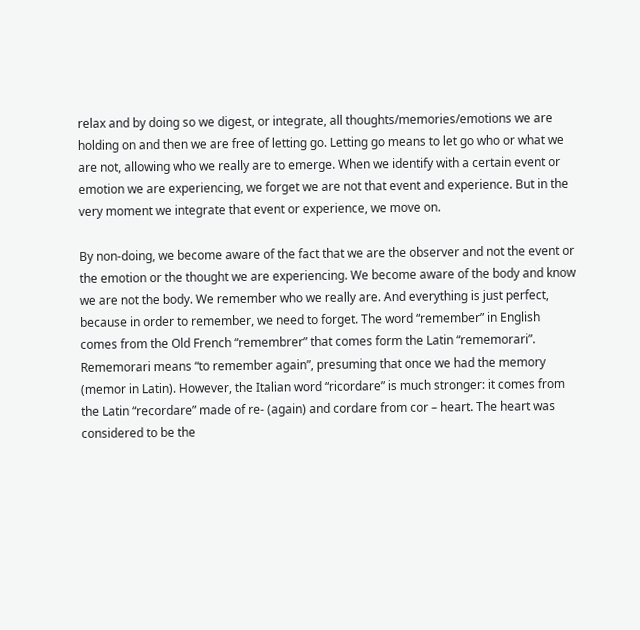relax and by doing so we digest, or integrate, all thoughts/memories/emotions we are holding on and then we are free of letting go. Letting go means to let go who or what we are not, allowing who we really are to emerge. When we identify with a certain event or emotion we are experiencing, we forget we are not that event and experience. But in the very moment we integrate that event or experience, we move on.

By non-doing, we become aware of the fact that we are the observer and not the event or the emotion or the thought we are experiencing. We become aware of the body and know we are not the body. We remember who we really are. And everything is just perfect, because in order to remember, we need to forget. The word “remember” in English comes from the Old French “remembrer” that comes form the Latin “rememorari”. Rememorari means “to remember again”, presuming that once we had the memory (memor in Latin). However, the Italian word “ricordare” is much stronger: it comes from the Latin “recordare” made of re- (again) and cordare from cor – heart. The heart was considered to be the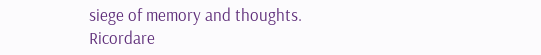siege of memory and thoughts. Ricordare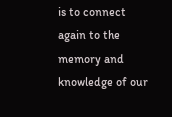is to connect again to the memory and knowledge of our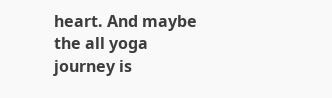heart. And maybe the all yoga journey is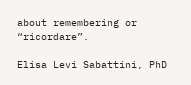about remembering or “ricordare”.

Elisa Levi Sabattini, PhD